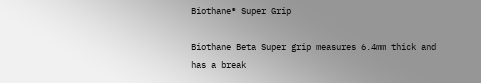Biothane® Super Grip

Biothane Beta Super grip measures 6.4mm thick and has a break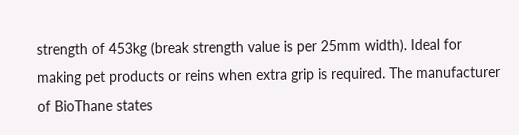strength of 453kg (break strength value is per 25mm width). Ideal for making pet products or reins when extra grip is required. The manufacturer of BioThane states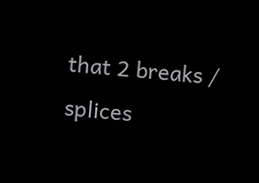that 2 breaks / splices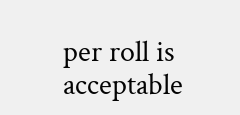per roll is acceptable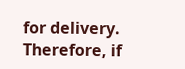for delivery. Therefore, if